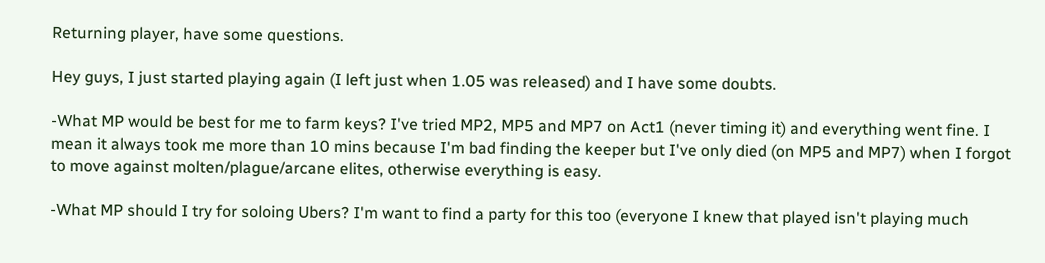Returning player, have some questions.

Hey guys, I just started playing again (I left just when 1.05 was released) and I have some doubts.

-What MP would be best for me to farm keys? I've tried MP2, MP5 and MP7 on Act1 (never timing it) and everything went fine. I mean it always took me more than 10 mins because I'm bad finding the keeper but I've only died (on MP5 and MP7) when I forgot to move against molten/plague/arcane elites, otherwise everything is easy.

-What MP should I try for soloing Ubers? I'm want to find a party for this too (everyone I knew that played isn't playing much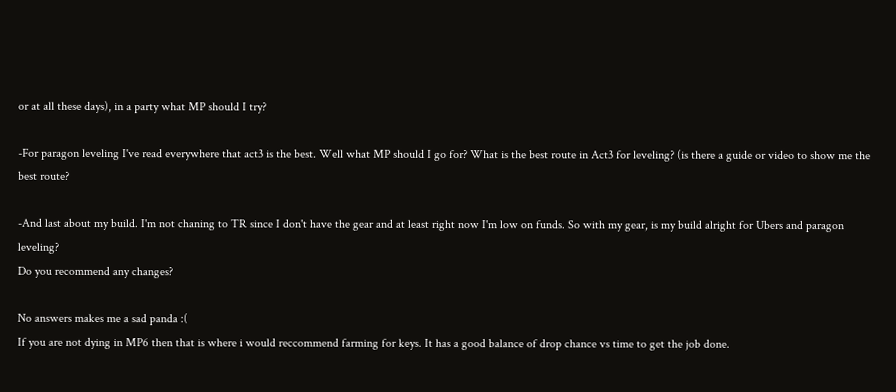or at all these days), in a party what MP should I try?

-For paragon leveling I've read everywhere that act3 is the best. Well what MP should I go for? What is the best route in Act3 for leveling? (is there a guide or video to show me the best route?

-And last about my build. I'm not chaning to TR since I don't have the gear and at least right now I'm low on funds. So with my gear, is my build alright for Ubers and paragon leveling?
Do you recommend any changes?

No answers makes me a sad panda :(
If you are not dying in MP6 then that is where i would reccommend farming for keys. It has a good balance of drop chance vs time to get the job done.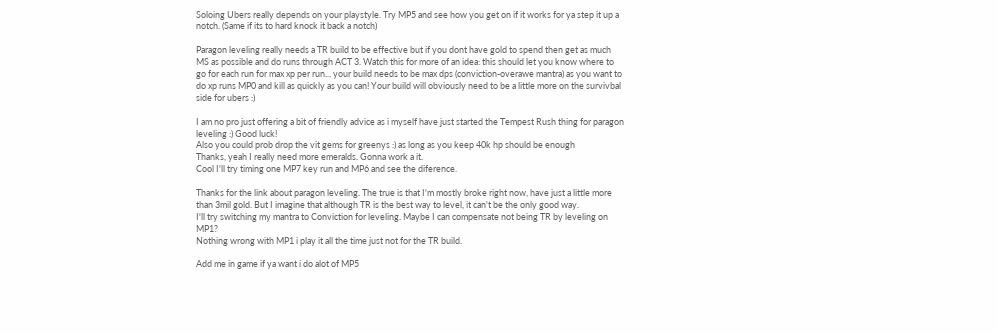Soloing Ubers really depends on your playstyle. Try MP5 and see how you get on if it works for ya step it up a notch. (Same if its to hard knock it back a notch)

Paragon leveling really needs a TR build to be effective but if you dont have gold to spend then get as much MS as possible and do runs through ACT 3. Watch this for more of an idea: this should let you know where to go for each run for max xp per run... your build needs to be max dps (conviction-overawe mantra) as you want to do xp runs MP0 and kill as quickly as you can! Your build will obviously need to be a little more on the survivbal side for ubers :)

I am no pro just offering a bit of friendly advice as i myself have just started the Tempest Rush thing for paragon leveling :) Good luck!
Also you could prob drop the vit gems for greenys :) as long as you keep 40k hp should be enough
Thanks, yeah I really need more emeralds. Gonna work a it.
Cool I'll try timing one MP7 key run and MP6 and see the diference.

Thanks for the link about paragon leveling. The true is that I'm mostly broke right now, have just a little more than 3mil gold. But I imagine that although TR is the best way to level, it can't be the only good way.
I'll try switching my mantra to Conviction for leveling. Maybe I can compensate not being TR by leveling on MP1?
Nothing wrong with MP1 i play it all the time just not for the TR build.

Add me in game if ya want i do alot of MP5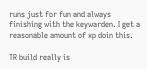runs just for fun and always finishing with the keywarden. I get a reasonable amount of xp doin this.

TR build really is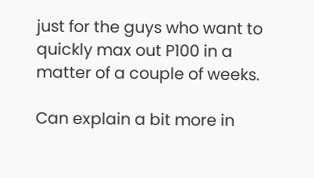just for the guys who want to quickly max out P100 in a matter of a couple of weeks.

Can explain a bit more in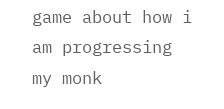game about how i am progressing my monk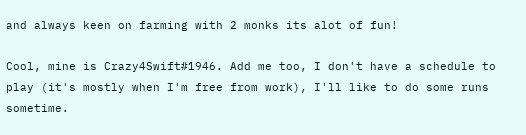and always keen on farming with 2 monks its alot of fun!

Cool, mine is Crazy4Swift#1946. Add me too, I don't have a schedule to play (it's mostly when I'm free from work), I'll like to do some runs sometime.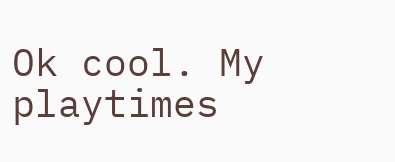Ok cool. My playtimes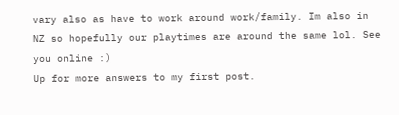vary also as have to work around work/family. Im also in NZ so hopefully our playtimes are around the same lol. See you online :)
Up for more answers to my first post.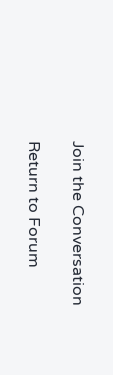Join the Conversation

Return to Forum